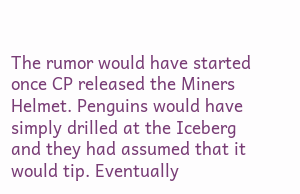The rumor would have started once CP released the Miners Helmet. Penguins would have simply drilled at the Iceberg and they had assumed that it would tip. Eventually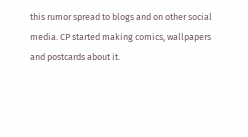this rumor spread to blogs and on other social media. CP started making comics, wallpapers and postcards about it.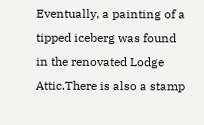Eventually, a painting of a tipped iceberg was found in the renovated Lodge Attic.There is also a stamp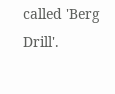called 'Berg Drill'.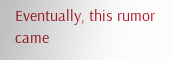Eventually, this rumor came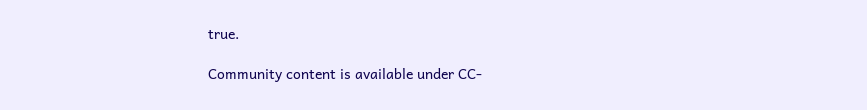true.

Community content is available under CC-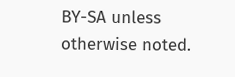BY-SA unless otherwise noted.